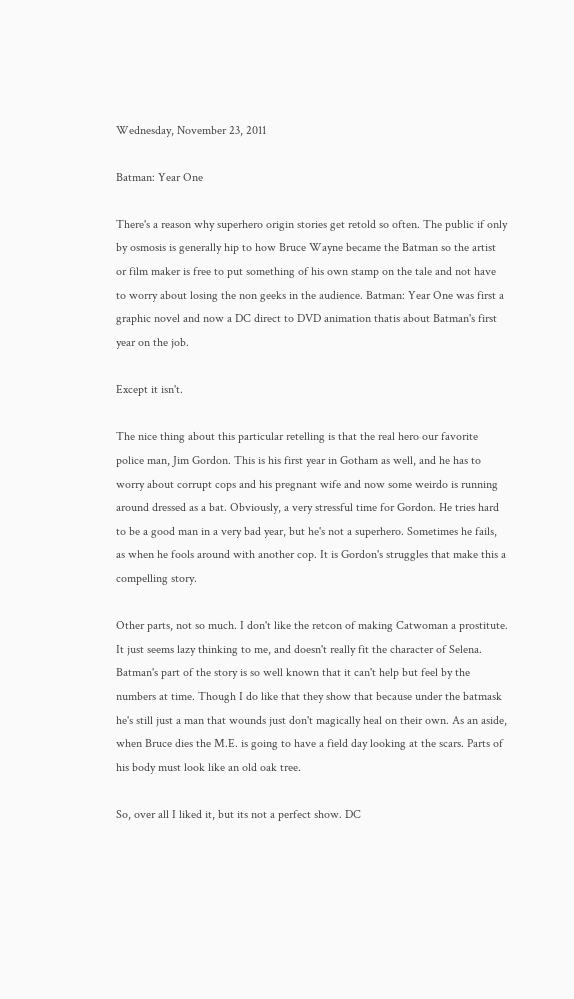Wednesday, November 23, 2011

Batman: Year One

There's a reason why superhero origin stories get retold so often. The public if only by osmosis is generally hip to how Bruce Wayne became the Batman so the artist or film maker is free to put something of his own stamp on the tale and not have to worry about losing the non geeks in the audience. Batman: Year One was first a graphic novel and now a DC direct to DVD animation thatis about Batman's first year on the job.

Except it isn't.

The nice thing about this particular retelling is that the real hero our favorite police man, Jim Gordon. This is his first year in Gotham as well, and he has to worry about corrupt cops and his pregnant wife and now some weirdo is running around dressed as a bat. Obviously, a very stressful time for Gordon. He tries hard to be a good man in a very bad year, but he's not a superhero. Sometimes he fails, as when he fools around with another cop. It is Gordon's struggles that make this a compelling story.

Other parts, not so much. I don't like the retcon of making Catwoman a prostitute. It just seems lazy thinking to me, and doesn't really fit the character of Selena. Batman's part of the story is so well known that it can't help but feel by the numbers at time. Though I do like that they show that because under the batmask he's still just a man that wounds just don't magically heal on their own. As an aside, when Bruce dies the M.E. is going to have a field day looking at the scars. Parts of his body must look like an old oak tree.

So, over all I liked it, but its not a perfect show. DC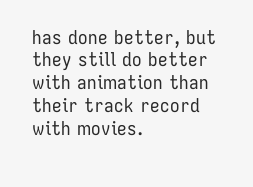has done better, but they still do better with animation than their track record with movies.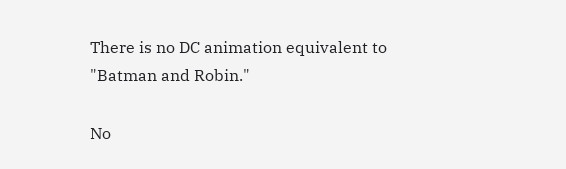There is no DC animation equivalent to "Batman and Robin."

No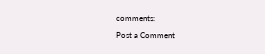comments:

Post a Comment